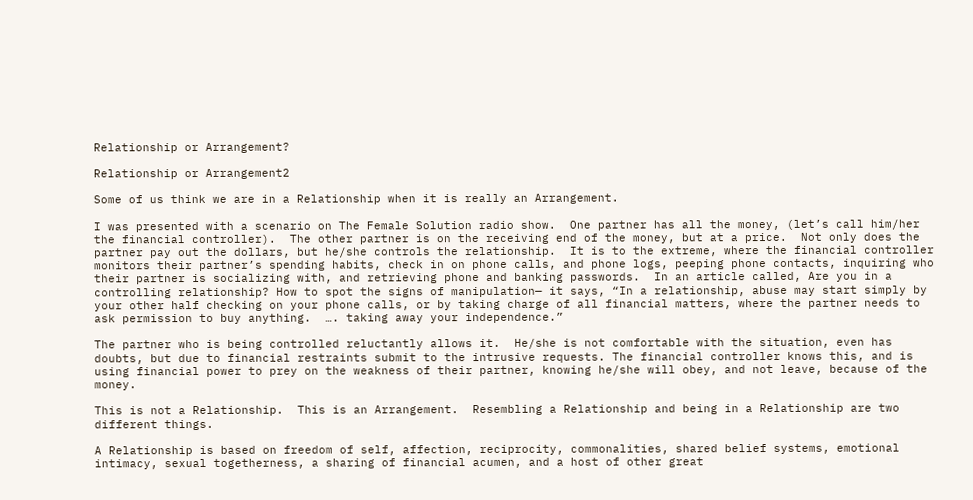Relationship or Arrangement?

Relationship or Arrangement2

Some of us think we are in a Relationship when it is really an Arrangement.

I was presented with a scenario on The Female Solution radio show.  One partner has all the money, (let’s call him/her the financial controller).  The other partner is on the receiving end of the money, but at a price.  Not only does the partner pay out the dollars, but he/she controls the relationship.  It is to the extreme, where the financial controller monitors their partner’s spending habits, check in on phone calls, and phone logs, peeping phone contacts, inquiring who their partner is socializing with, and retrieving phone and banking passwords.  In an article called, Are you in a controlling relationship? How to spot the signs of manipulation— it says, “In a relationship, abuse may start simply by your other half checking on your phone calls, or by taking charge of all financial matters, where the partner needs to ask permission to buy anything.  …. taking away your independence.”

The partner who is being controlled reluctantly allows it.  He/she is not comfortable with the situation, even has doubts, but due to financial restraints submit to the intrusive requests. The financial controller knows this, and is using financial power to prey on the weakness of their partner, knowing he/she will obey, and not leave, because of the money.

This is not a Relationship.  This is an Arrangement.  Resembling a Relationship and being in a Relationship are two different things.

A Relationship is based on freedom of self, affection, reciprocity, commonalities, shared belief systems, emotional intimacy, sexual togetherness, a sharing of financial acumen, and a host of other great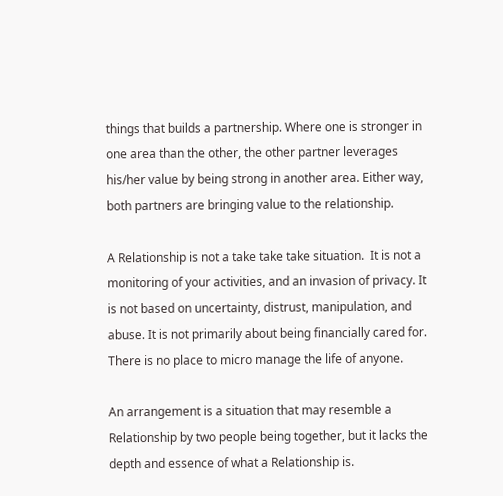things that builds a partnership. Where one is stronger in one area than the other, the other partner leverages his/her value by being strong in another area. Either way, both partners are bringing value to the relationship.

A Relationship is not a take take take situation.  It is not a monitoring of your activities, and an invasion of privacy. It is not based on uncertainty, distrust, manipulation, and abuse. It is not primarily about being financially cared for.  There is no place to micro manage the life of anyone.

An arrangement is a situation that may resemble a Relationship by two people being together, but it lacks the depth and essence of what a Relationship is.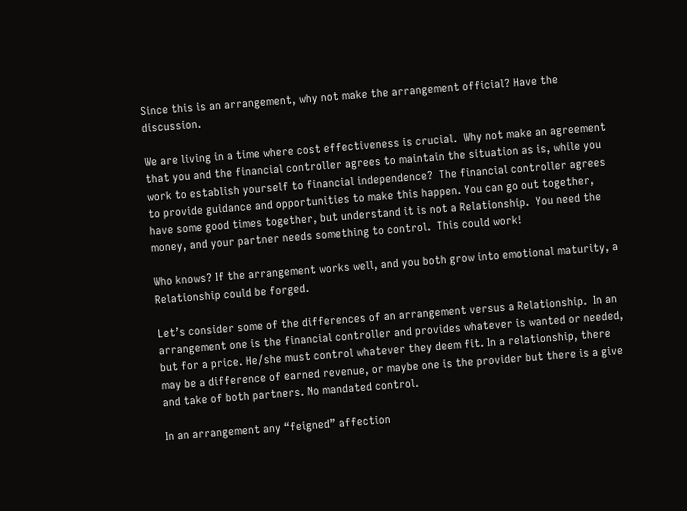Since this is an arrangement, why not make the arrangement official? Have the discussion.

We are living in a time where cost effectiveness is crucial.  Why not make an agreement that you and the financial controller agrees to maintain the situation as is, while you work to establish yourself to financial independence?  The financial controller agrees to provide guidance and opportunities to make this happen. You can go out together, have some good times together, but understand it is not a Relationship.  You need the money, and your partner needs something to control.  This could work!

Who knows? If the arrangement works well, and you both grow into emotional maturity, a Relationship could be forged.

Let’s consider some of the differences of an arrangement versus a Relationship.  In an arrangement one is the financial controller and provides whatever is wanted or needed, but for a price. He/she must control whatever they deem fit. In a relationship, there may be a difference of earned revenue, or maybe one is the provider but there is a give and take of both partners. No mandated control.

In an arrangement any “feigned” affection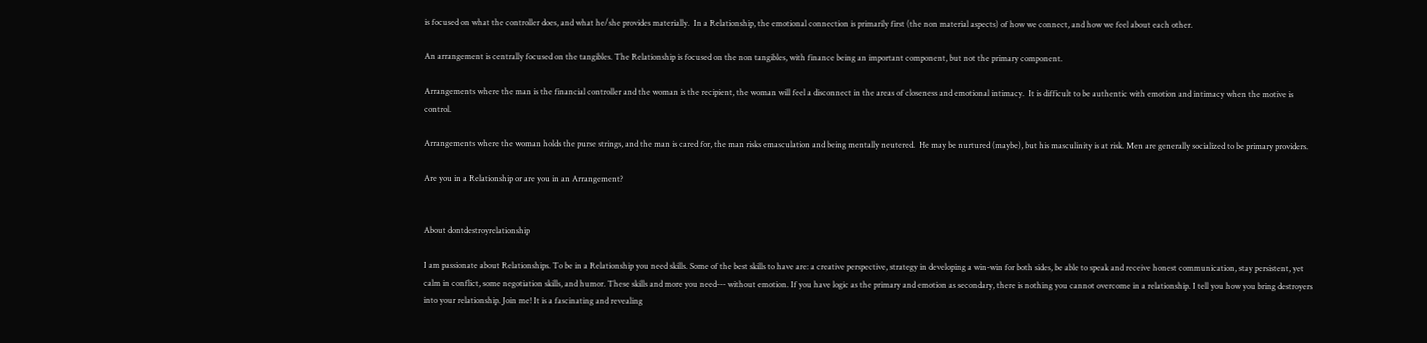is focused on what the controller does, and what he/she provides materially.  In a Relationship, the emotional connection is primarily first (the non material aspects) of how we connect, and how we feel about each other.

An arrangement is centrally focused on the tangibles. The Relationship is focused on the non tangibles, with finance being an important component, but not the primary component.

Arrangements where the man is the financial controller and the woman is the recipient, the woman will feel a disconnect in the areas of closeness and emotional intimacy.  It is difficult to be authentic with emotion and intimacy when the motive is control.

Arrangements where the woman holds the purse strings, and the man is cared for, the man risks emasculation and being mentally neutered.  He may be nurtured (maybe), but his masculinity is at risk. Men are generally socialized to be primary providers.

Are you in a Relationship or are you in an Arrangement?


About dontdestroyrelationship

I am passionate about Relationships. To be in a Relationship you need skills. Some of the best skills to have are: a creative perspective, strategy in developing a win-win for both sides, be able to speak and receive honest communication, stay persistent, yet calm in conflict, some negotiation skills, and humor. These skills and more you need--- without emotion. If you have logic as the primary and emotion as secondary, there is nothing you cannot overcome in a relationship. I tell you how you bring destroyers into your relationship. Join me! It is a fascinating and revealing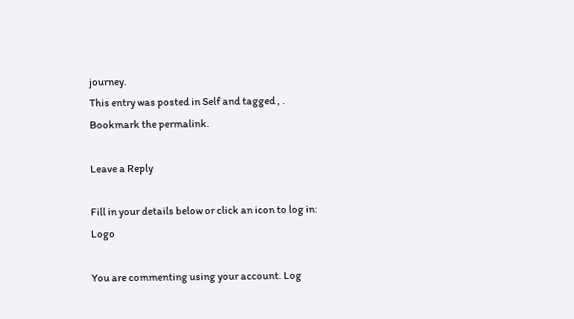journey.
This entry was posted in Self and tagged , . Bookmark the permalink.

Leave a Reply

Fill in your details below or click an icon to log in: Logo

You are commenting using your account. Log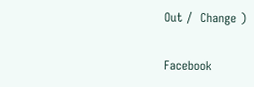Out /  Change )

Facebook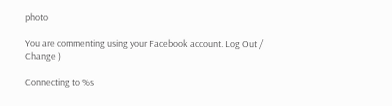photo

You are commenting using your Facebook account. Log Out /  Change )

Connecting to %s